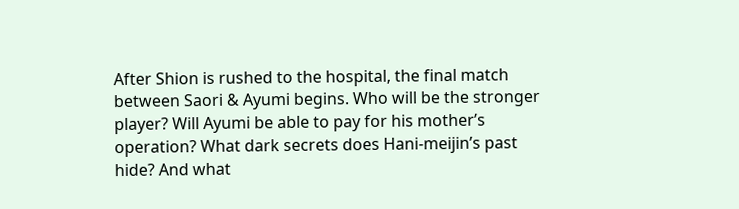After Shion is rushed to the hospital, the final match between Saori & Ayumi begins. Who will be the stronger player? Will Ayumi be able to pay for his mother’s operation? What dark secrets does Hani-meijin’s past hide? And what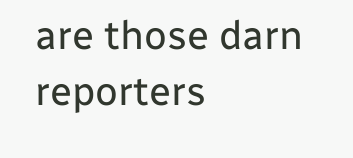are those darn reporters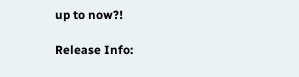up to now?!

Release Info: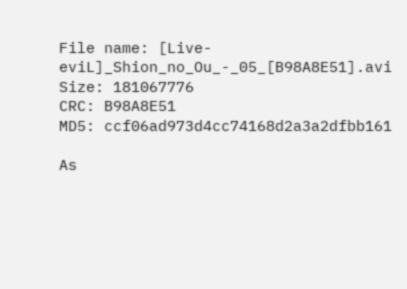File name: [Live-eviL]_Shion_no_Ou_-_05_[B98A8E51].avi
Size: 181067776
CRC: B98A8E51
MD5: ccf06ad973d4cc74168d2a3a2dfbb161

As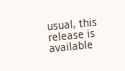usual, this release is available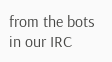from the bots in our IRC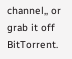channel,, or grab it off BitTorrent.